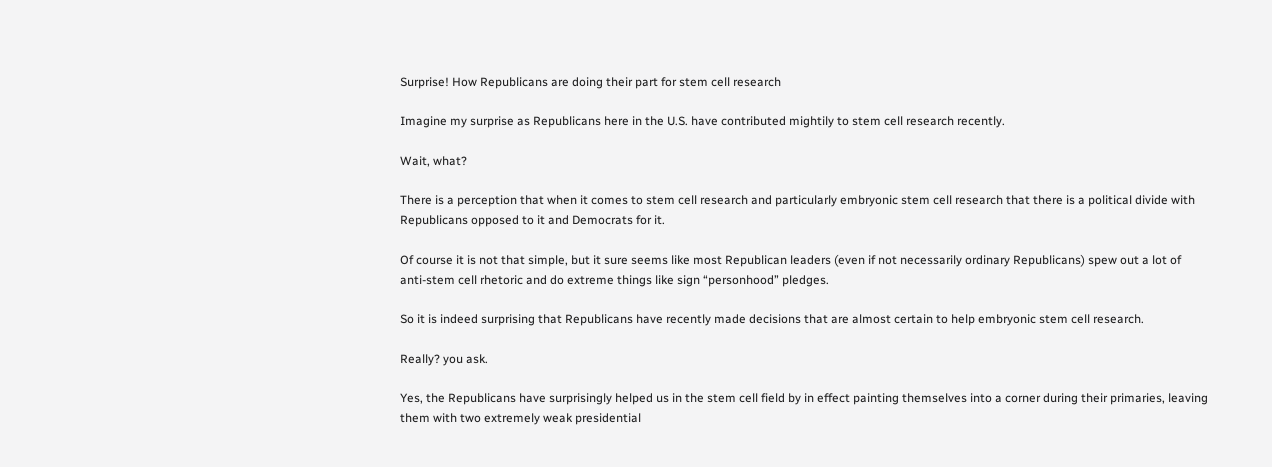Surprise! How Republicans are doing their part for stem cell research

Imagine my surprise as Republicans here in the U.S. have contributed mightily to stem cell research recently.

Wait, what?

There is a perception that when it comes to stem cell research and particularly embryonic stem cell research that there is a political divide with Republicans opposed to it and Democrats for it.

Of course it is not that simple, but it sure seems like most Republican leaders (even if not necessarily ordinary Republicans) spew out a lot of anti-stem cell rhetoric and do extreme things like sign “personhood” pledges.

So it is indeed surprising that Republicans have recently made decisions that are almost certain to help embryonic stem cell research.

Really? you ask.

Yes, the Republicans have surprisingly helped us in the stem cell field by in effect painting themselves into a corner during their primaries, leaving them with two extremely weak presidential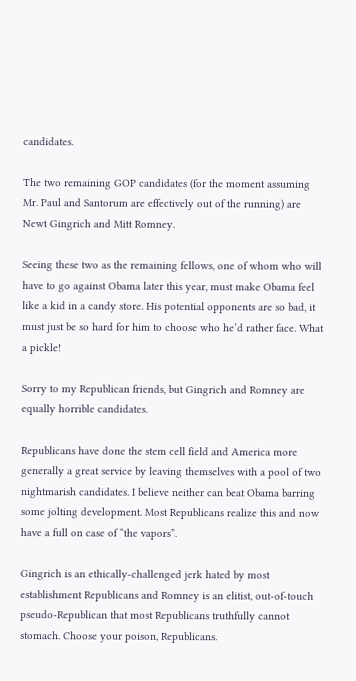candidates.

The two remaining GOP candidates (for the moment assuming Mr. Paul and Santorum are effectively out of the running) are Newt Gingrich and Mitt Romney.

Seeing these two as the remaining fellows, one of whom who will have to go against Obama later this year, must make Obama feel like a kid in a candy store. His potential opponents are so bad, it must just be so hard for him to choose who he’d rather face. What a pickle!

Sorry to my Republican friends, but Gingrich and Romney are equally horrible candidates.

Republicans have done the stem cell field and America more generally a great service by leaving themselves with a pool of two nightmarish candidates. I believe neither can beat Obama barring some jolting development. Most Republicans realize this and now have a full on case of “the vapors”.

Gingrich is an ethically-challenged jerk hated by most establishment Republicans and Romney is an elitist, out-of-touch pseudo-Republican that most Republicans truthfully cannot stomach. Choose your poison, Republicans.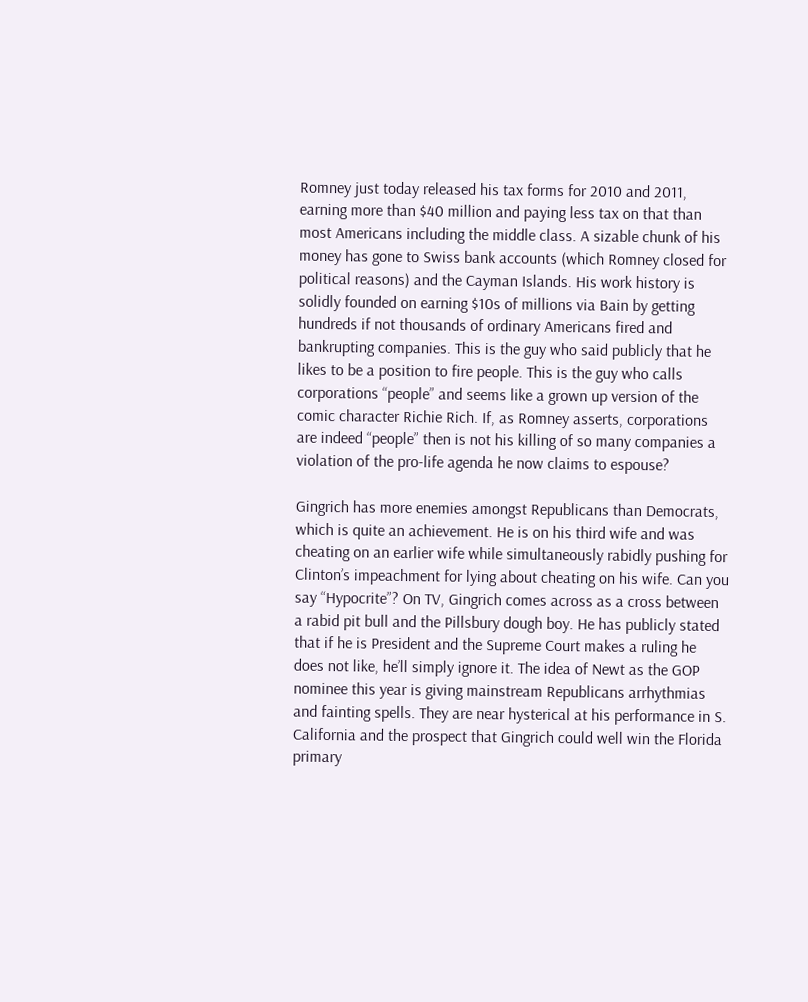Romney just today released his tax forms for 2010 and 2011, earning more than $40 million and paying less tax on that than most Americans including the middle class. A sizable chunk of his money has gone to Swiss bank accounts (which Romney closed for political reasons) and the Cayman Islands. His work history is solidly founded on earning $10s of millions via Bain by getting hundreds if not thousands of ordinary Americans fired and bankrupting companies. This is the guy who said publicly that he likes to be a position to fire people. This is the guy who calls corporations “people” and seems like a grown up version of the comic character Richie Rich. If, as Romney asserts, corporations are indeed “people” then is not his killing of so many companies a violation of the pro-life agenda he now claims to espouse?

Gingrich has more enemies amongst Republicans than Democrats, which is quite an achievement. He is on his third wife and was cheating on an earlier wife while simultaneously rabidly pushing for Clinton’s impeachment for lying about cheating on his wife. Can you say “Hypocrite”? On TV, Gingrich comes across as a cross between a rabid pit bull and the Pillsbury dough boy. He has publicly stated that if he is President and the Supreme Court makes a ruling he does not like, he’ll simply ignore it. The idea of Newt as the GOP nominee this year is giving mainstream Republicans arrhythmias and fainting spells. They are near hysterical at his performance in S. California and the prospect that Gingrich could well win the Florida primary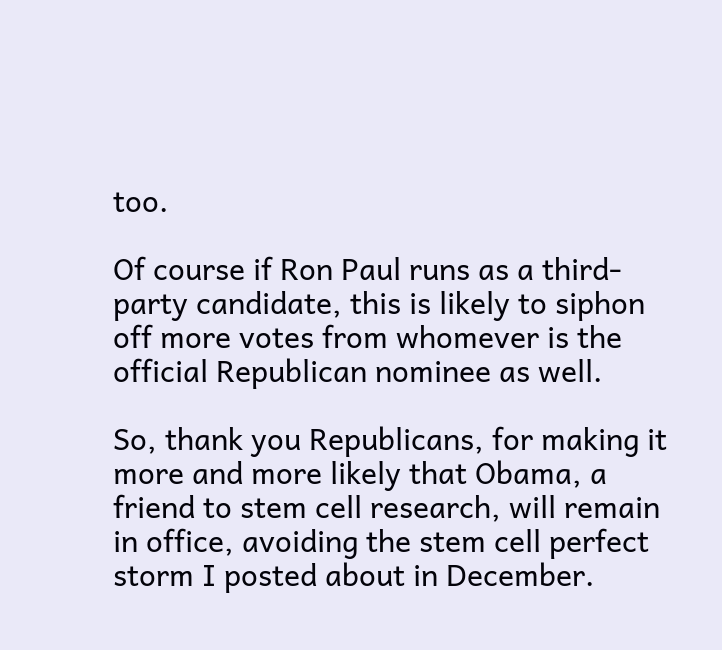too.

Of course if Ron Paul runs as a third-party candidate, this is likely to siphon off more votes from whomever is the official Republican nominee as well.

So, thank you Republicans, for making it more and more likely that Obama, a friend to stem cell research, will remain in office, avoiding the stem cell perfect storm I posted about in December.